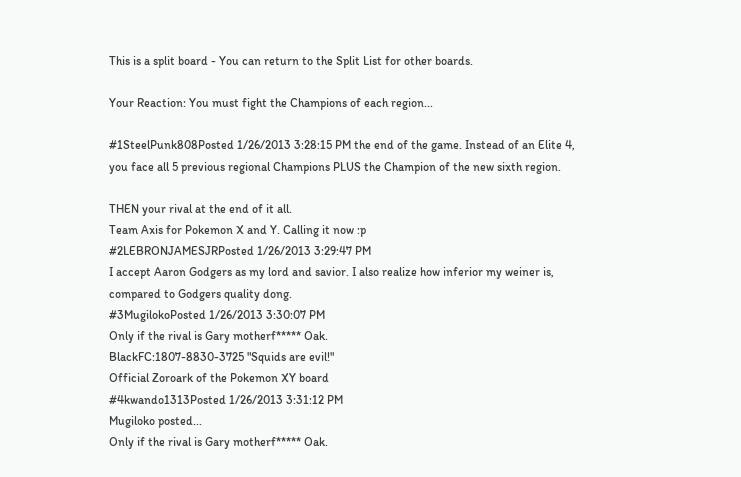This is a split board - You can return to the Split List for other boards.

Your Reaction: You must fight the Champions of each region...

#1SteelPunk808Posted 1/26/2013 3:28:15 PM the end of the game. Instead of an Elite 4, you face all 5 previous regional Champions PLUS the Champion of the new sixth region.

THEN your rival at the end of it all.
Team Axis for Pokemon X and Y. Calling it now :p
#2LEBRONJAMESJRPosted 1/26/2013 3:29:47 PM
I accept Aaron Godgers as my lord and savior. I also realize how inferior my weiner is, compared to Godgers quality dong.
#3MugilokoPosted 1/26/2013 3:30:07 PM
Only if the rival is Gary motherf***** Oak.
BlackFC:1807-8830-3725 "Squids are evil!"
Official Zoroark of the Pokemon XY board
#4kwando1313Posted 1/26/2013 3:31:12 PM
Mugiloko posted...
Only if the rival is Gary motherf***** Oak.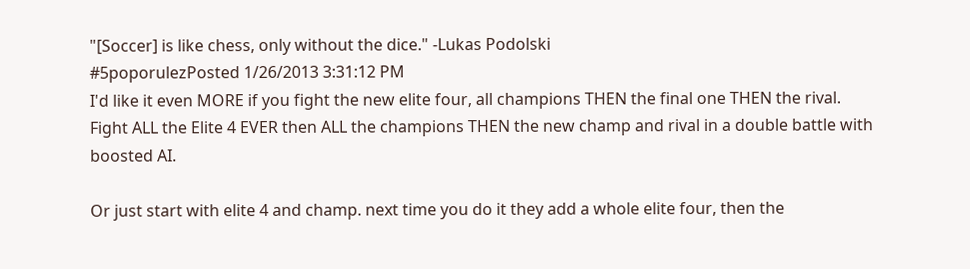"[Soccer] is like chess, only without the dice." -Lukas Podolski
#5poporulezPosted 1/26/2013 3:31:12 PM
I'd like it even MORE if you fight the new elite four, all champions THEN the final one THEN the rival.
Fight ALL the Elite 4 EVER then ALL the champions THEN the new champ and rival in a double battle with boosted AI.

Or just start with elite 4 and champ. next time you do it they add a whole elite four, then the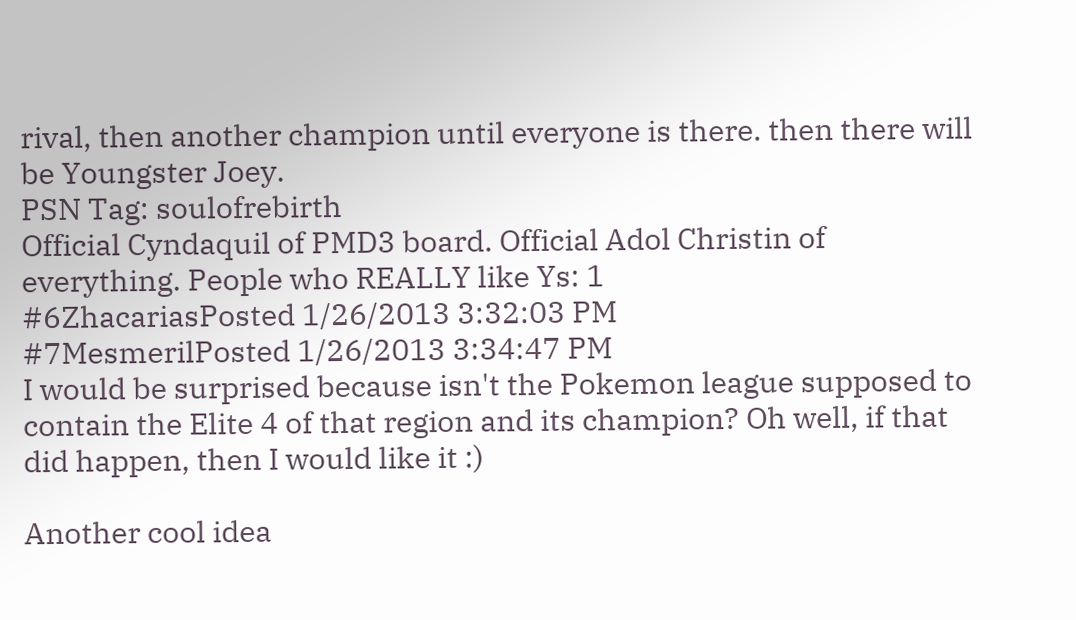rival, then another champion until everyone is there. then there will be Youngster Joey.
PSN Tag: soulofrebirth
Official Cyndaquil of PMD3 board. Official Adol Christin of everything. People who REALLY like Ys: 1
#6ZhacariasPosted 1/26/2013 3:32:03 PM
#7MesmerilPosted 1/26/2013 3:34:47 PM
I would be surprised because isn't the Pokemon league supposed to contain the Elite 4 of that region and its champion? Oh well, if that did happen, then I would like it :)

Another cool idea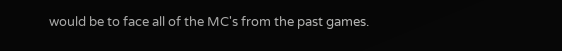would be to face all of the MC's from the past games.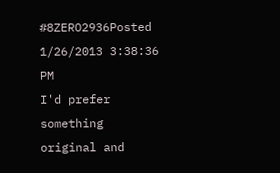#8ZERO2936Posted 1/26/2013 3:38:36 PM
I'd prefer something original and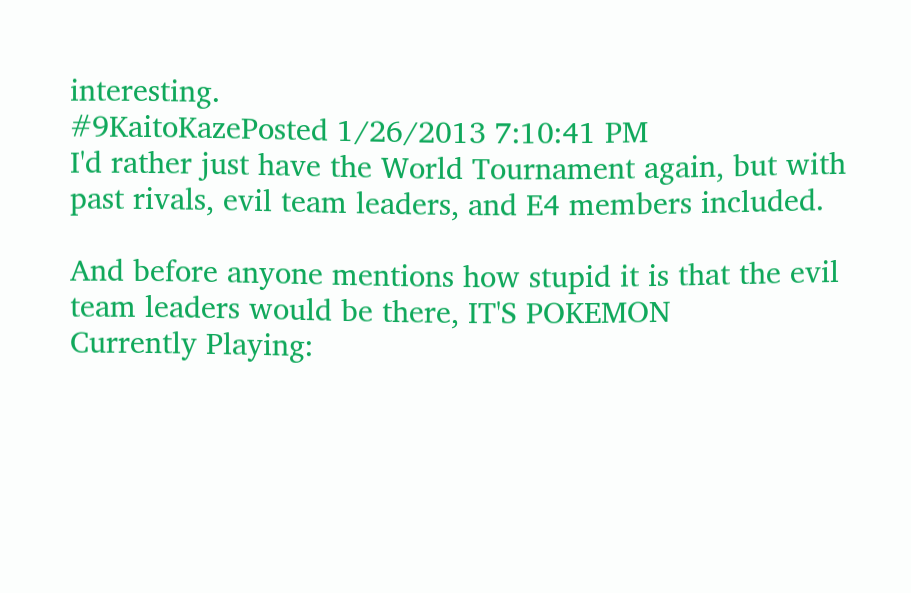interesting.
#9KaitoKazePosted 1/26/2013 7:10:41 PM
I'd rather just have the World Tournament again, but with past rivals, evil team leaders, and E4 members included.

And before anyone mentions how stupid it is that the evil team leaders would be there, IT'S POKEMON
Currently Playing: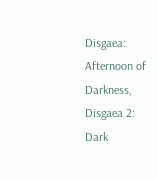Disgaea: Afternoon of Darkness, Disgaea 2: Dark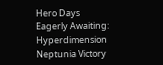Hero Days
Eagerly Awaiting: Hyperdimension Neptunia Victory